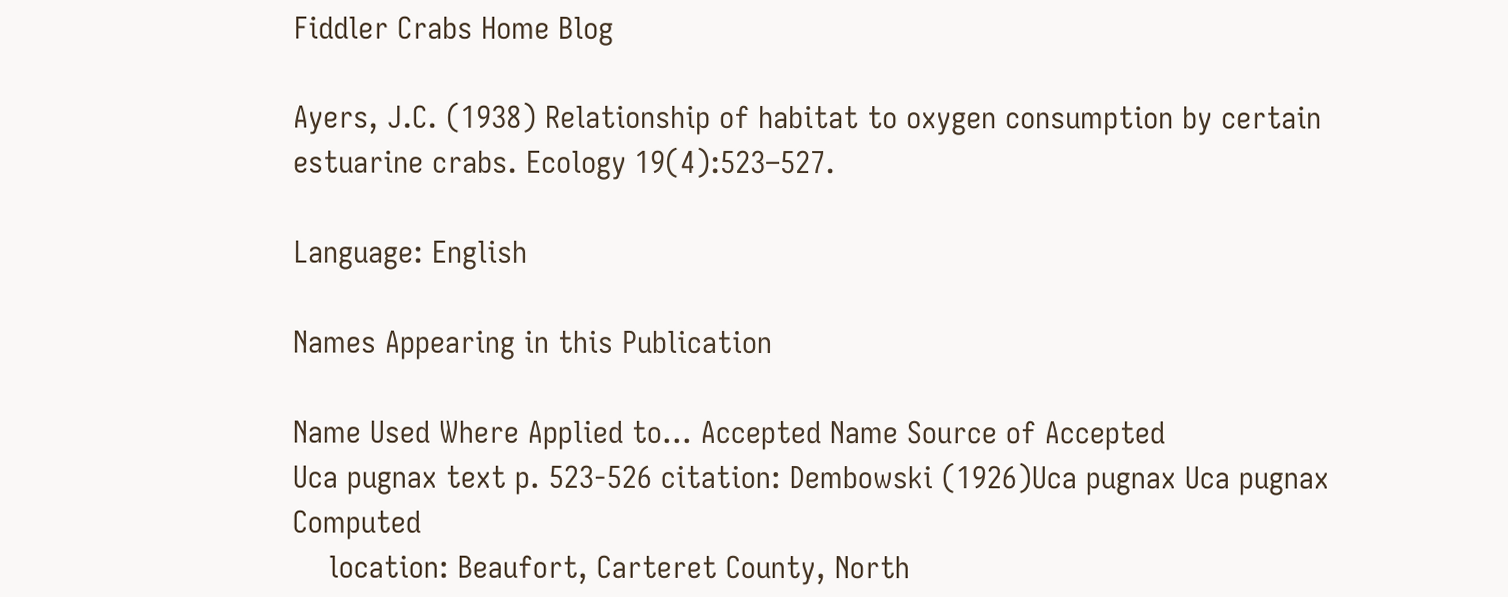Fiddler Crabs Home Blog

Ayers, J.C. (1938) Relationship of habitat to oxygen consumption by certain estuarine crabs. Ecology 19(4):523–527.

Language: English

Names Appearing in this Publication

Name Used Where Applied to... Accepted Name Source of Accepted
Uca pugnax text p. 523-526 citation: Dembowski (1926)Uca pugnax Uca pugnax Computed
    location: Beaufort, Carteret County, North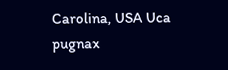Carolina, USA Uca pugnax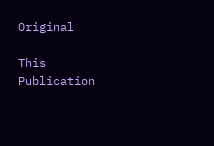Original

This Publication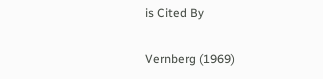is Cited By

Vernberg (1969)